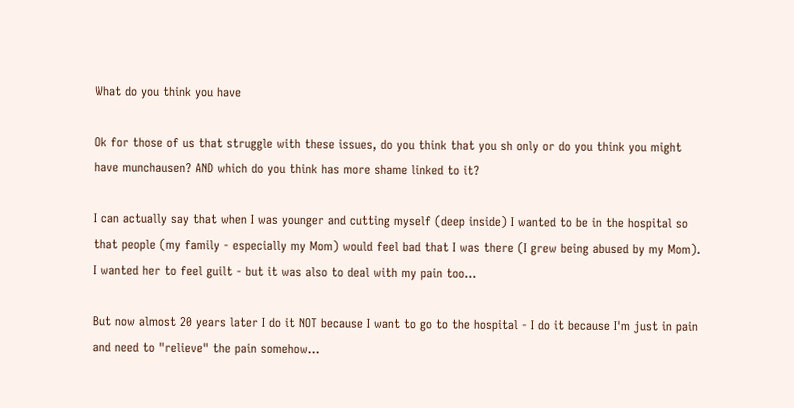What do you think you have

Ok for those of us that struggle with these issues, do you think that you sh only or do you think you might have munchausen? AND which do you think has more shame linked to it?

I can actually say that when I was younger and cutting myself (deep inside) I wanted to be in the hospital so that people (my family - especially my Mom) would feel bad that I was there (I grew being abused by my Mom). I wanted her to feel guilt - but it was also to deal with my pain too...

But now almost 20 years later I do it NOT because I want to go to the hospital - I do it because I'm just in pain and need to "relieve" the pain somehow...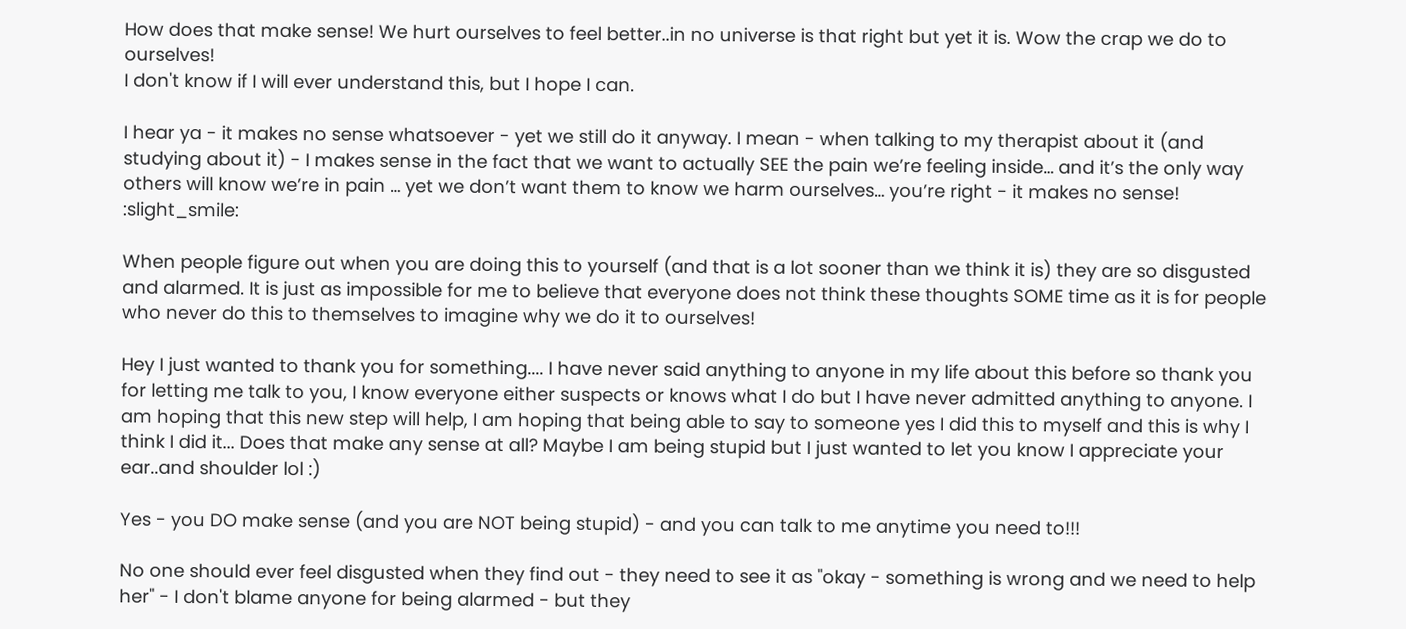How does that make sense! We hurt ourselves to feel better..in no universe is that right but yet it is. Wow the crap we do to ourselves!
I don't know if I will ever understand this, but I hope I can.

I hear ya - it makes no sense whatsoever - yet we still do it anyway. I mean - when talking to my therapist about it (and studying about it) - I makes sense in the fact that we want to actually SEE the pain we’re feeling inside… and it’s the only way others will know we’re in pain … yet we don’t want them to know we harm ourselves… you’re right - it makes no sense! :slight_smile:

When people figure out when you are doing this to yourself (and that is a lot sooner than we think it is) they are so disgusted and alarmed. It is just as impossible for me to believe that everyone does not think these thoughts SOME time as it is for people who never do this to themselves to imagine why we do it to ourselves!

Hey I just wanted to thank you for something.... I have never said anything to anyone in my life about this before so thank you for letting me talk to you, I know everyone either suspects or knows what I do but I have never admitted anything to anyone. I am hoping that this new step will help, I am hoping that being able to say to someone yes I did this to myself and this is why I think I did it... Does that make any sense at all? Maybe I am being stupid but I just wanted to let you know I appreciate your ear..and shoulder lol :)

Yes - you DO make sense (and you are NOT being stupid) - and you can talk to me anytime you need to!!!

No one should ever feel disgusted when they find out - they need to see it as "okay - something is wrong and we need to help her" - I don't blame anyone for being alarmed - but they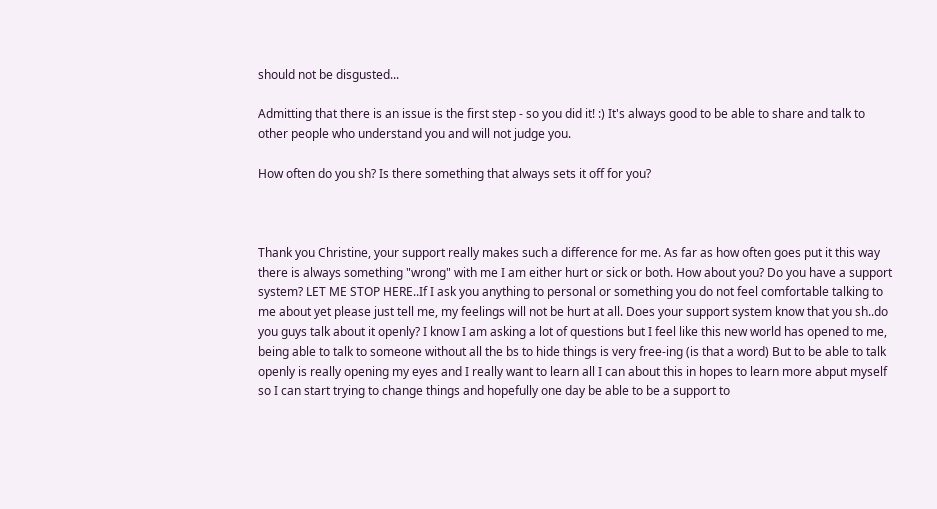should not be disgusted...

Admitting that there is an issue is the first step - so you did it! :) It's always good to be able to share and talk to other people who understand you and will not judge you.

How often do you sh? Is there something that always sets it off for you?



Thank you Christine, your support really makes such a difference for me. As far as how often goes put it this way there is always something "wrong" with me I am either hurt or sick or both. How about you? Do you have a support system? LET ME STOP HERE..If I ask you anything to personal or something you do not feel comfortable talking to me about yet please just tell me, my feelings will not be hurt at all. Does your support system know that you sh..do you guys talk about it openly? I know I am asking a lot of questions but I feel like this new world has opened to me, being able to talk to someone without all the bs to hide things is very free-ing (is that a word) But to be able to talk openly is really opening my eyes and I really want to learn all I can about this in hopes to learn more abput myself so I can start trying to change things and hopefully one day be able to be a support to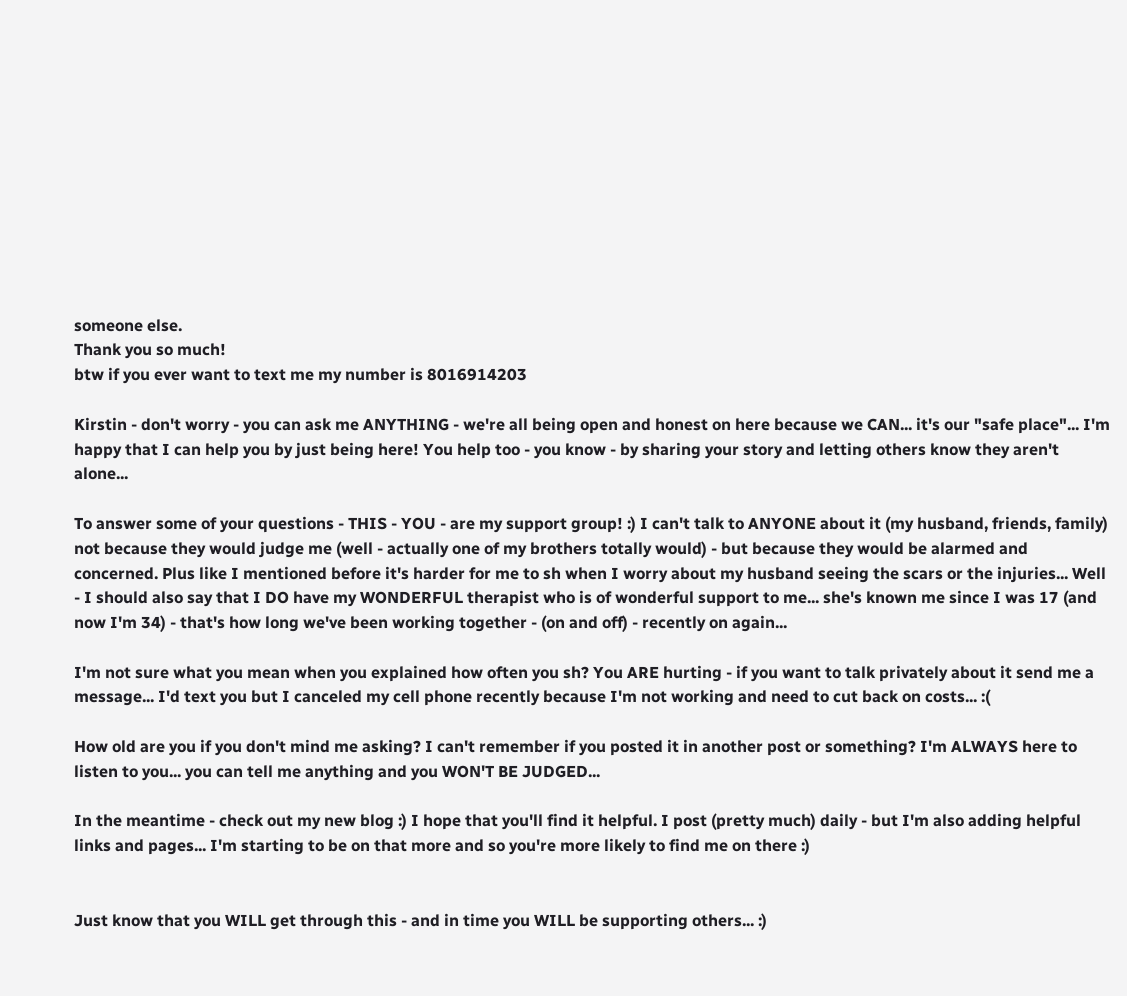someone else.
Thank you so much!
btw if you ever want to text me my number is 8016914203

Kirstin - don't worry - you can ask me ANYTHING - we're all being open and honest on here because we CAN... it's our "safe place"... I'm happy that I can help you by just being here! You help too - you know - by sharing your story and letting others know they aren't alone...

To answer some of your questions - THIS - YOU - are my support group! :) I can't talk to ANYONE about it (my husband, friends, family) not because they would judge me (well - actually one of my brothers totally would) - but because they would be alarmed and concerned. Plus like I mentioned before it's harder for me to sh when I worry about my husband seeing the scars or the injuries... Well - I should also say that I DO have my WONDERFUL therapist who is of wonderful support to me... she's known me since I was 17 (and now I'm 34) - that's how long we've been working together - (on and off) - recently on again...

I'm not sure what you mean when you explained how often you sh? You ARE hurting - if you want to talk privately about it send me a message... I'd text you but I canceled my cell phone recently because I'm not working and need to cut back on costs... :(

How old are you if you don't mind me asking? I can't remember if you posted it in another post or something? I'm ALWAYS here to listen to you... you can tell me anything and you WON'T BE JUDGED...

In the meantime - check out my new blog :) I hope that you'll find it helpful. I post (pretty much) daily - but I'm also adding helpful links and pages... I'm starting to be on that more and so you're more likely to find me on there :)


Just know that you WILL get through this - and in time you WILL be supporting others... :)